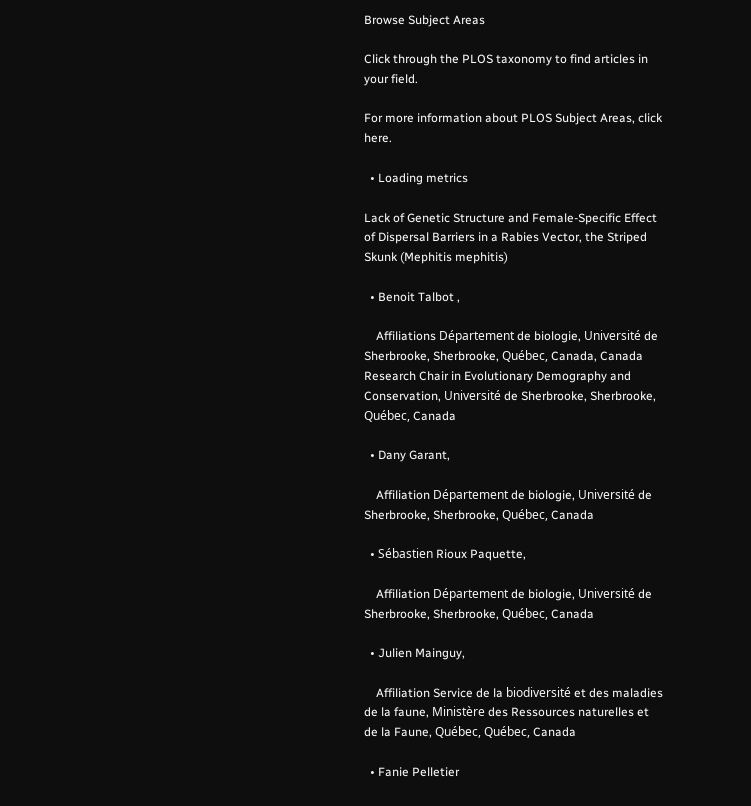Browse Subject Areas

Click through the PLOS taxonomy to find articles in your field.

For more information about PLOS Subject Areas, click here.

  • Loading metrics

Lack of Genetic Structure and Female-Specific Effect of Dispersal Barriers in a Rabies Vector, the Striped Skunk (Mephitis mephitis)

  • Benoit Talbot ,

    Affiliations Département de biologie, Université de Sherbrooke, Sherbrooke, Québec, Canada, Canada Research Chair in Evolutionary Demography and Conservation, Université de Sherbrooke, Sherbrooke, Québec, Canada

  • Dany Garant,

    Affiliation Département de biologie, Université de Sherbrooke, Sherbrooke, Québec, Canada

  • Sébastien Rioux Paquette,

    Affiliation Département de biologie, Université de Sherbrooke, Sherbrooke, Québec, Canada

  • Julien Mainguy,

    Affiliation Service de la biodiversité et des maladies de la faune, Ministère des Ressources naturelles et de la Faune, Québec, Québec, Canada

  • Fanie Pelletier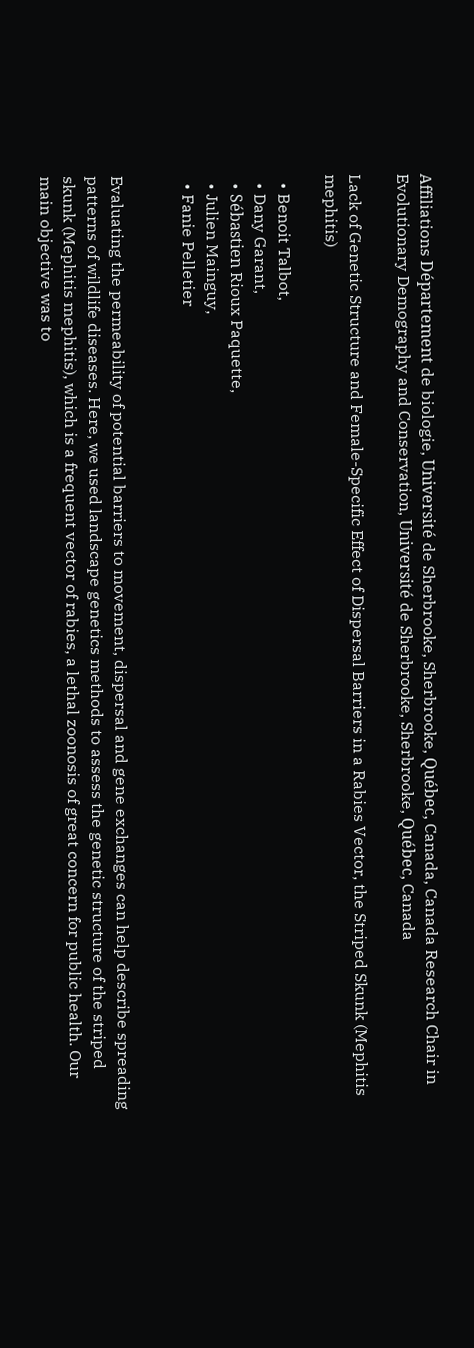Affiliations Département de biologie, Université de Sherbrooke, Sherbrooke, Québec, Canada, Canada Research Chair in Evolutionary Demography and Conservation, Université de Sherbrooke, Sherbrooke, Québec, Canada

Lack of Genetic Structure and Female-Specific Effect of Dispersal Barriers in a Rabies Vector, the Striped Skunk (Mephitis mephitis)

  • Benoit Talbot,
  • Dany Garant,
  • Sébastien Rioux Paquette,
  • Julien Mainguy,
  • Fanie Pelletier


Evaluating the permeability of potential barriers to movement, dispersal and gene exchanges can help describe spreading patterns of wildlife diseases. Here, we used landscape genetics methods to assess the genetic structure of the striped skunk (Mephitis mephitis), which is a frequent vector of rabies, a lethal zoonosis of great concern for public health. Our main objective was to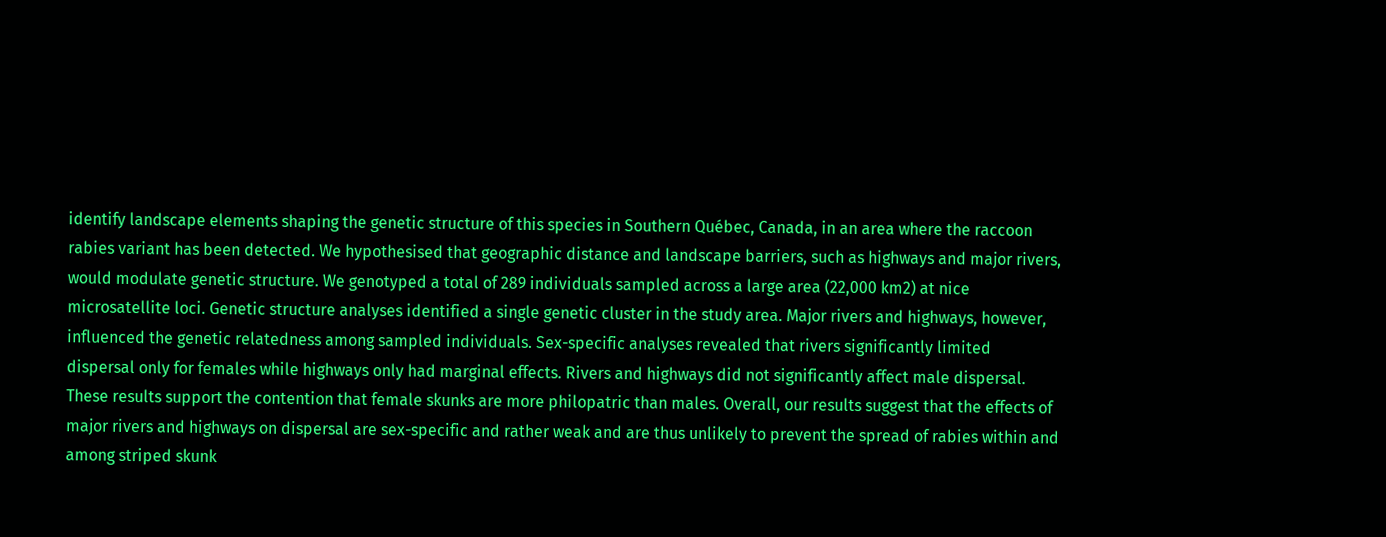identify landscape elements shaping the genetic structure of this species in Southern Québec, Canada, in an area where the raccoon rabies variant has been detected. We hypothesised that geographic distance and landscape barriers, such as highways and major rivers, would modulate genetic structure. We genotyped a total of 289 individuals sampled across a large area (22,000 km2) at nice microsatellite loci. Genetic structure analyses identified a single genetic cluster in the study area. Major rivers and highways, however, influenced the genetic relatedness among sampled individuals. Sex-specific analyses revealed that rivers significantly limited dispersal only for females while highways only had marginal effects. Rivers and highways did not significantly affect male dispersal. These results support the contention that female skunks are more philopatric than males. Overall, our results suggest that the effects of major rivers and highways on dispersal are sex-specific and rather weak and are thus unlikely to prevent the spread of rabies within and among striped skunk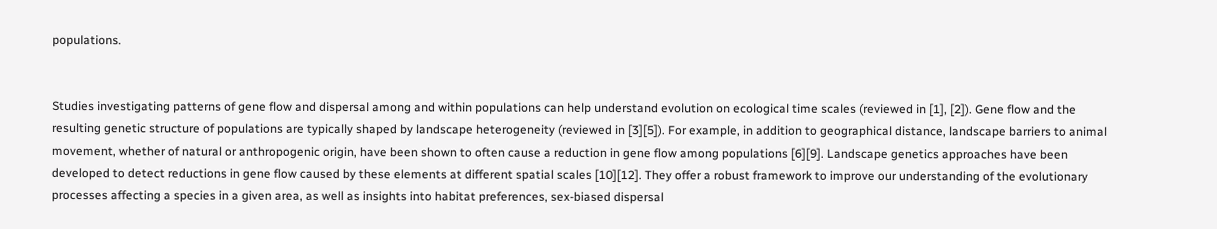populations.


Studies investigating patterns of gene flow and dispersal among and within populations can help understand evolution on ecological time scales (reviewed in [1], [2]). Gene flow and the resulting genetic structure of populations are typically shaped by landscape heterogeneity (reviewed in [3][5]). For example, in addition to geographical distance, landscape barriers to animal movement, whether of natural or anthropogenic origin, have been shown to often cause a reduction in gene flow among populations [6][9]. Landscape genetics approaches have been developed to detect reductions in gene flow caused by these elements at different spatial scales [10][12]. They offer a robust framework to improve our understanding of the evolutionary processes affecting a species in a given area, as well as insights into habitat preferences, sex-biased dispersal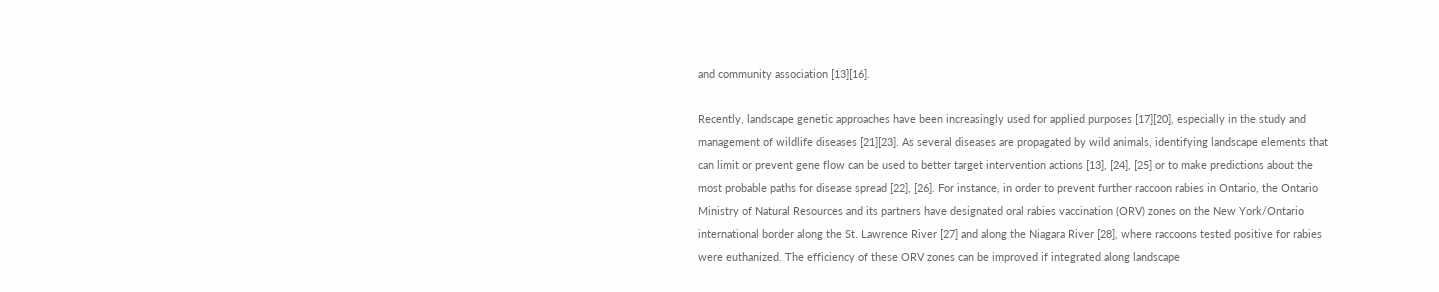and community association [13][16].

Recently, landscape genetic approaches have been increasingly used for applied purposes [17][20], especially in the study and management of wildlife diseases [21][23]. As several diseases are propagated by wild animals, identifying landscape elements that can limit or prevent gene flow can be used to better target intervention actions [13], [24], [25] or to make predictions about the most probable paths for disease spread [22], [26]. For instance, in order to prevent further raccoon rabies in Ontario, the Ontario Ministry of Natural Resources and its partners have designated oral rabies vaccination (ORV) zones on the New York/Ontario international border along the St. Lawrence River [27] and along the Niagara River [28], where raccoons tested positive for rabies were euthanized. The efficiency of these ORV zones can be improved if integrated along landscape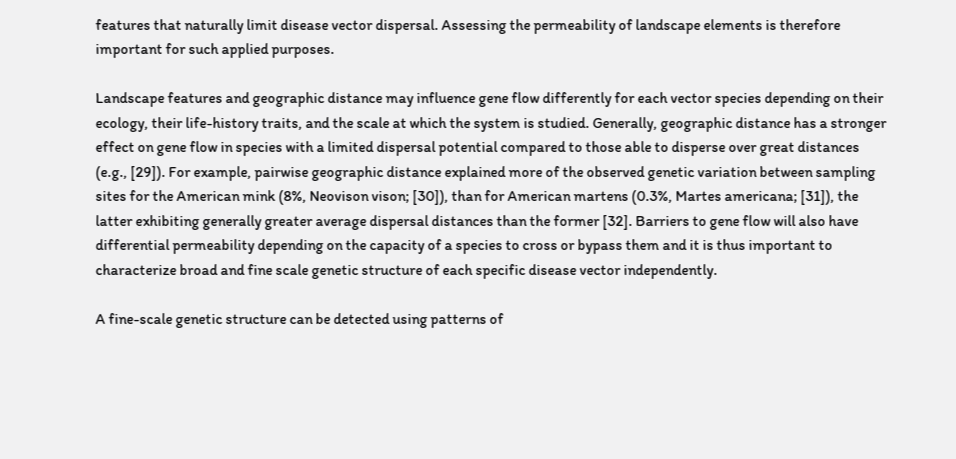features that naturally limit disease vector dispersal. Assessing the permeability of landscape elements is therefore important for such applied purposes.

Landscape features and geographic distance may influence gene flow differently for each vector species depending on their ecology, their life-history traits, and the scale at which the system is studied. Generally, geographic distance has a stronger effect on gene flow in species with a limited dispersal potential compared to those able to disperse over great distances (e.g., [29]). For example, pairwise geographic distance explained more of the observed genetic variation between sampling sites for the American mink (8%, Neovison vison; [30]), than for American martens (0.3%, Martes americana; [31]), the latter exhibiting generally greater average dispersal distances than the former [32]. Barriers to gene flow will also have differential permeability depending on the capacity of a species to cross or bypass them and it is thus important to characterize broad and fine scale genetic structure of each specific disease vector independently.

A fine-scale genetic structure can be detected using patterns of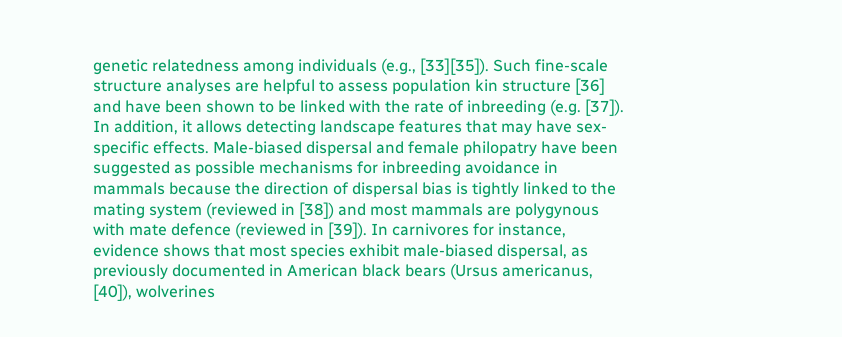genetic relatedness among individuals (e.g., [33][35]). Such fine-scale structure analyses are helpful to assess population kin structure [36] and have been shown to be linked with the rate of inbreeding (e.g. [37]). In addition, it allows detecting landscape features that may have sex-specific effects. Male-biased dispersal and female philopatry have been suggested as possible mechanisms for inbreeding avoidance in mammals because the direction of dispersal bias is tightly linked to the mating system (reviewed in [38]) and most mammals are polygynous with mate defence (reviewed in [39]). In carnivores for instance, evidence shows that most species exhibit male-biased dispersal, as previously documented in American black bears (Ursus americanus, [40]), wolverines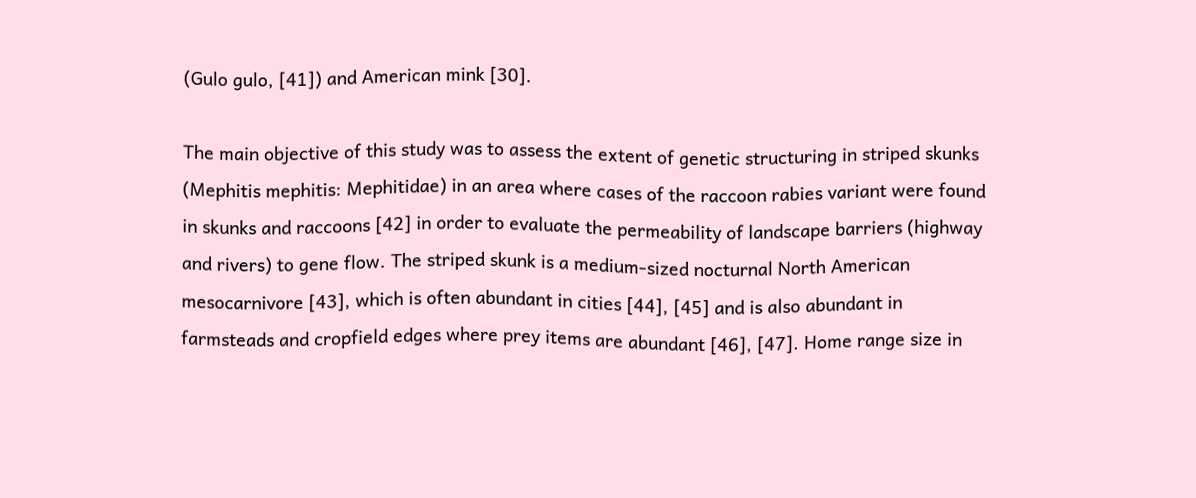(Gulo gulo, [41]) and American mink [30].

The main objective of this study was to assess the extent of genetic structuring in striped skunks (Mephitis mephitis: Mephitidae) in an area where cases of the raccoon rabies variant were found in skunks and raccoons [42] in order to evaluate the permeability of landscape barriers (highway and rivers) to gene flow. The striped skunk is a medium-sized nocturnal North American mesocarnivore [43], which is often abundant in cities [44], [45] and is also abundant in farmsteads and cropfield edges where prey items are abundant [46], [47]. Home range size in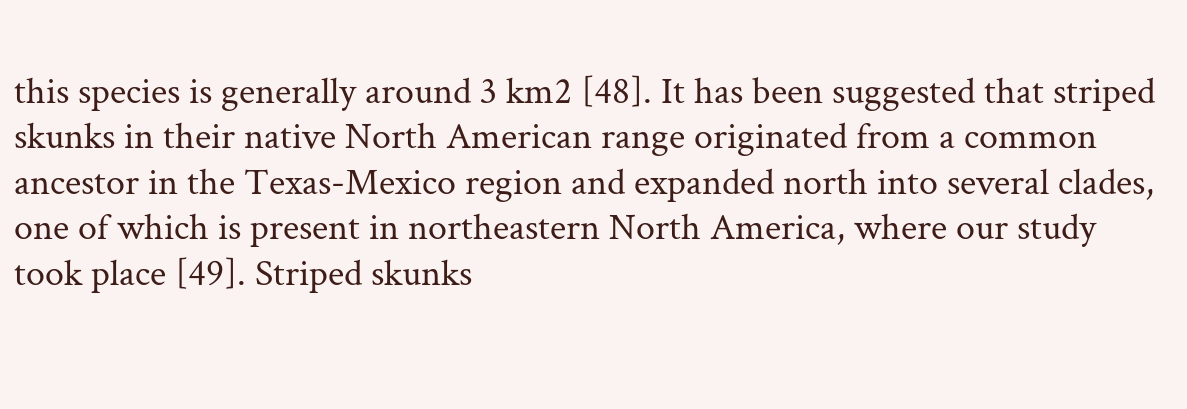this species is generally around 3 km2 [48]. It has been suggested that striped skunks in their native North American range originated from a common ancestor in the Texas-Mexico region and expanded north into several clades, one of which is present in northeastern North America, where our study took place [49]. Striped skunks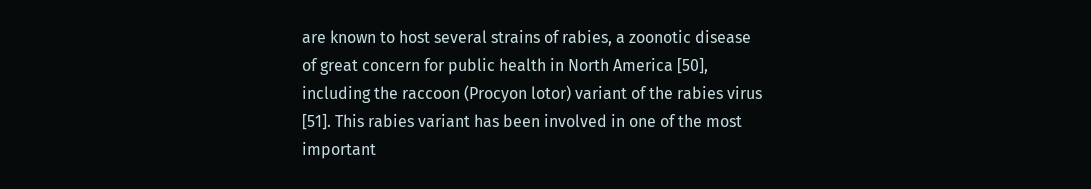are known to host several strains of rabies, a zoonotic disease of great concern for public health in North America [50], including the raccoon (Procyon lotor) variant of the rabies virus [51]. This rabies variant has been involved in one of the most important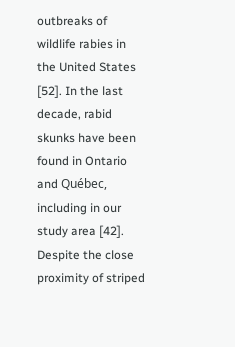outbreaks of wildlife rabies in the United States [52]. In the last decade, rabid skunks have been found in Ontario and Québec, including in our study area [42]. Despite the close proximity of striped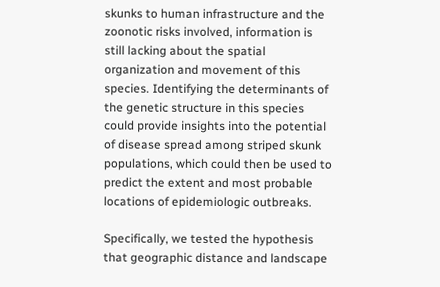skunks to human infrastructure and the zoonotic risks involved, information is still lacking about the spatial organization and movement of this species. Identifying the determinants of the genetic structure in this species could provide insights into the potential of disease spread among striped skunk populations, which could then be used to predict the extent and most probable locations of epidemiologic outbreaks.

Specifically, we tested the hypothesis that geographic distance and landscape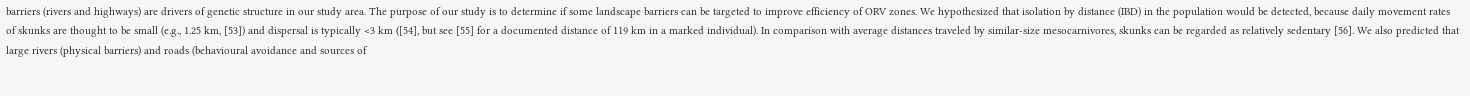barriers (rivers and highways) are drivers of genetic structure in our study area. The purpose of our study is to determine if some landscape barriers can be targeted to improve efficiency of ORV zones. We hypothesized that isolation by distance (IBD) in the population would be detected, because daily movement rates of skunks are thought to be small (e.g., 1.25 km, [53]) and dispersal is typically <3 km ([54], but see [55] for a documented distance of 119 km in a marked individual). In comparison with average distances traveled by similar-size mesocarnivores, skunks can be regarded as relatively sedentary [56]. We also predicted that large rivers (physical barriers) and roads (behavioural avoidance and sources of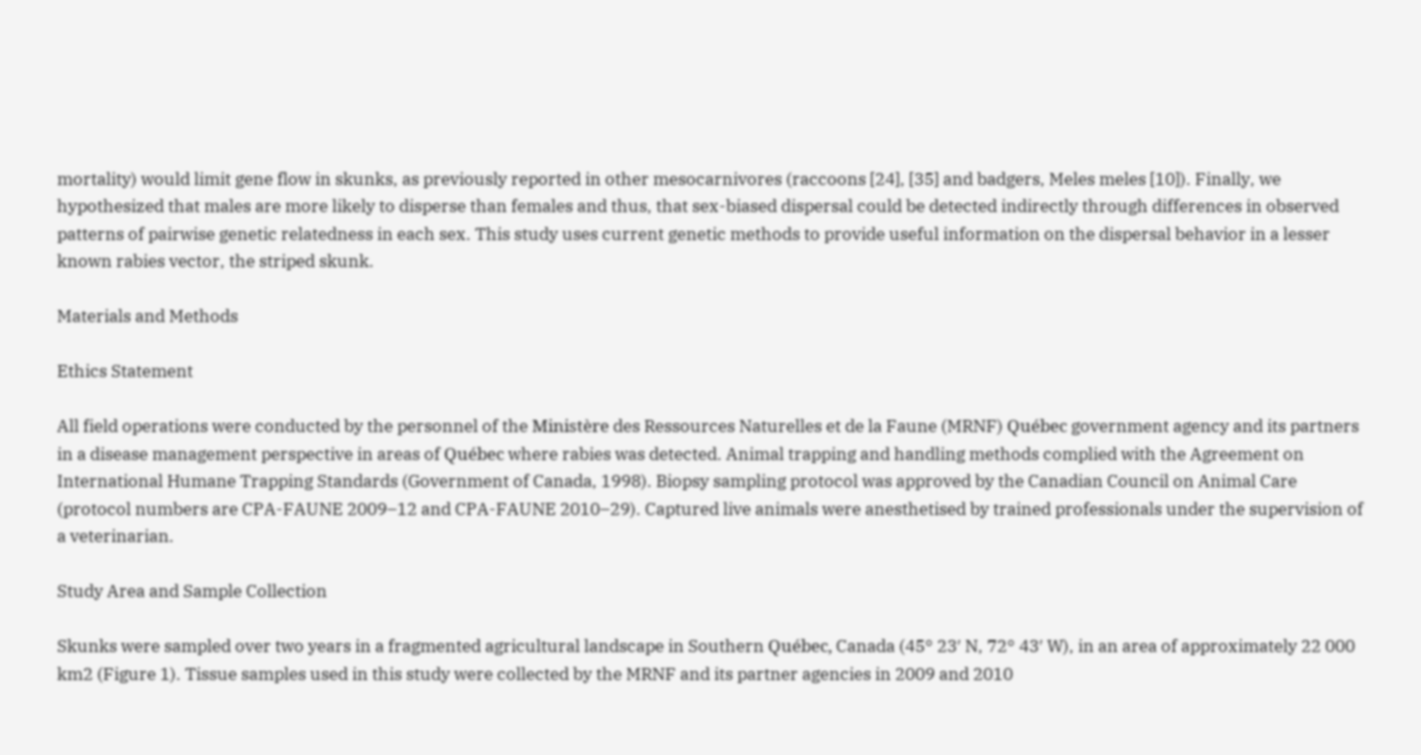mortality) would limit gene flow in skunks, as previously reported in other mesocarnivores (raccoons [24], [35] and badgers, Meles meles [10]). Finally, we hypothesized that males are more likely to disperse than females and thus, that sex-biased dispersal could be detected indirectly through differences in observed patterns of pairwise genetic relatedness in each sex. This study uses current genetic methods to provide useful information on the dispersal behavior in a lesser known rabies vector, the striped skunk.

Materials and Methods

Ethics Statement

All field operations were conducted by the personnel of the Ministère des Ressources Naturelles et de la Faune (MRNF) Québec government agency and its partners in a disease management perspective in areas of Québec where rabies was detected. Animal trapping and handling methods complied with the Agreement on International Humane Trapping Standards (Government of Canada, 1998). Biopsy sampling protocol was approved by the Canadian Council on Animal Care (protocol numbers are CPA-FAUNE 2009–12 and CPA-FAUNE 2010–29). Captured live animals were anesthetised by trained professionals under the supervision of a veterinarian.

Study Area and Sample Collection

Skunks were sampled over two years in a fragmented agricultural landscape in Southern Québec, Canada (45° 23′ N, 72° 43′ W), in an area of approximately 22 000 km2 (Figure 1). Tissue samples used in this study were collected by the MRNF and its partner agencies in 2009 and 2010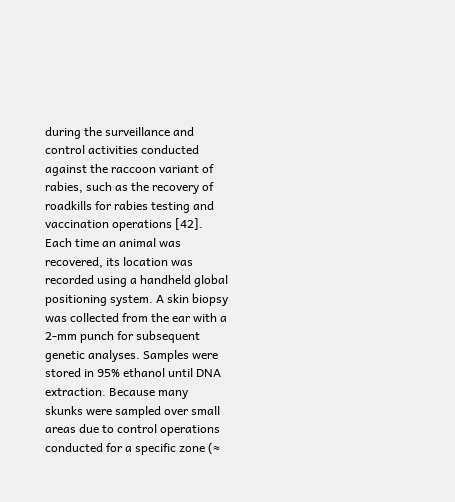during the surveillance and control activities conducted against the raccoon variant of rabies, such as the recovery of roadkills for rabies testing and vaccination operations [42]. Each time an animal was recovered, its location was recorded using a handheld global positioning system. A skin biopsy was collected from the ear with a 2-mm punch for subsequent genetic analyses. Samples were stored in 95% ethanol until DNA extraction. Because many skunks were sampled over small areas due to control operations conducted for a specific zone (≈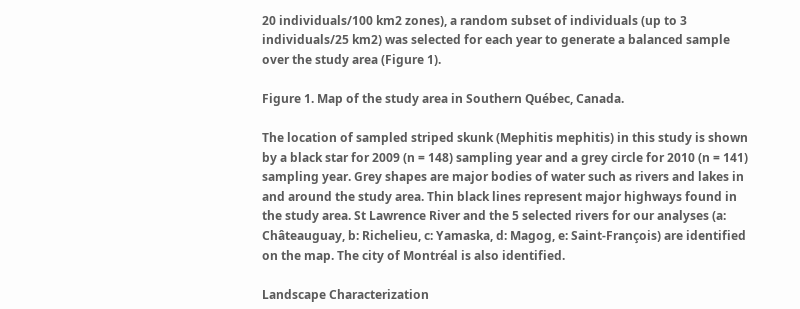20 individuals/100 km2 zones), a random subset of individuals (up to 3 individuals/25 km2) was selected for each year to generate a balanced sample over the study area (Figure 1).

Figure 1. Map of the study area in Southern Québec, Canada.

The location of sampled striped skunk (Mephitis mephitis) in this study is shown by a black star for 2009 (n = 148) sampling year and a grey circle for 2010 (n = 141) sampling year. Grey shapes are major bodies of water such as rivers and lakes in and around the study area. Thin black lines represent major highways found in the study area. St Lawrence River and the 5 selected rivers for our analyses (a: Châteauguay, b: Richelieu, c: Yamaska, d: Magog, e: Saint-François) are identified on the map. The city of Montréal is also identified.

Landscape Characterization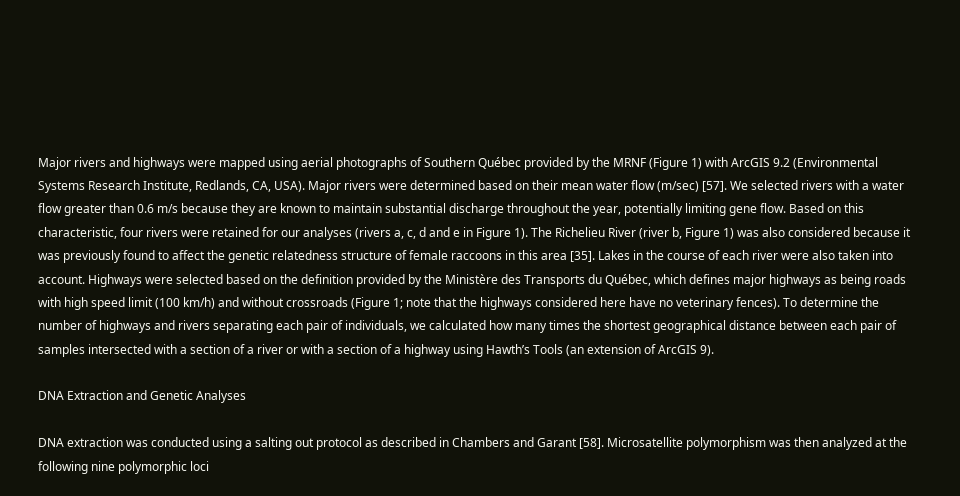Major rivers and highways were mapped using aerial photographs of Southern Québec provided by the MRNF (Figure 1) with ArcGIS 9.2 (Environmental Systems Research Institute, Redlands, CA, USA). Major rivers were determined based on their mean water flow (m/sec) [57]. We selected rivers with a water flow greater than 0.6 m/s because they are known to maintain substantial discharge throughout the year, potentially limiting gene flow. Based on this characteristic, four rivers were retained for our analyses (rivers a, c, d and e in Figure 1). The Richelieu River (river b, Figure 1) was also considered because it was previously found to affect the genetic relatedness structure of female raccoons in this area [35]. Lakes in the course of each river were also taken into account. Highways were selected based on the definition provided by the Ministère des Transports du Québec, which defines major highways as being roads with high speed limit (100 km/h) and without crossroads (Figure 1; note that the highways considered here have no veterinary fences). To determine the number of highways and rivers separating each pair of individuals, we calculated how many times the shortest geographical distance between each pair of samples intersected with a section of a river or with a section of a highway using Hawth’s Tools (an extension of ArcGIS 9).

DNA Extraction and Genetic Analyses

DNA extraction was conducted using a salting out protocol as described in Chambers and Garant [58]. Microsatellite polymorphism was then analyzed at the following nine polymorphic loci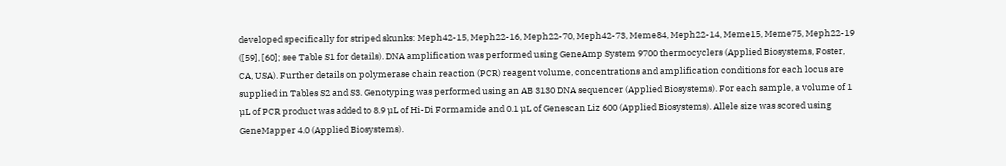developed specifically for striped skunks: Meph42-15, Meph22-16, Meph22-70, Meph42-73, Meme84, Meph22-14, Meme15, Meme75, Meph22-19 ([59], [60]; see Table S1 for details). DNA amplification was performed using GeneAmp System 9700 thermocyclers (Applied Biosystems, Foster, CA, USA). Further details on polymerase chain reaction (PCR) reagent volume, concentrations and amplification conditions for each locus are supplied in Tables S2 and S3. Genotyping was performed using an AB 3130 DNA sequencer (Applied Biosystems). For each sample, a volume of 1 µL of PCR product was added to 8.9 µL of Hi-Di Formamide and 0.1 µL of Genescan Liz 600 (Applied Biosystems). Allele size was scored using GeneMapper 4.0 (Applied Biosystems).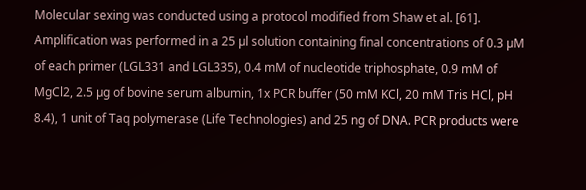Molecular sexing was conducted using a protocol modified from Shaw et al. [61]. Amplification was performed in a 25 µl solution containing final concentrations of 0.3 µM of each primer (LGL331 and LGL335), 0.4 mM of nucleotide triphosphate, 0.9 mM of MgCl2, 2.5 µg of bovine serum albumin, 1x PCR buffer (50 mM KCl, 20 mM Tris HCl, pH 8.4), 1 unit of Taq polymerase (Life Technologies) and 25 ng of DNA. PCR products were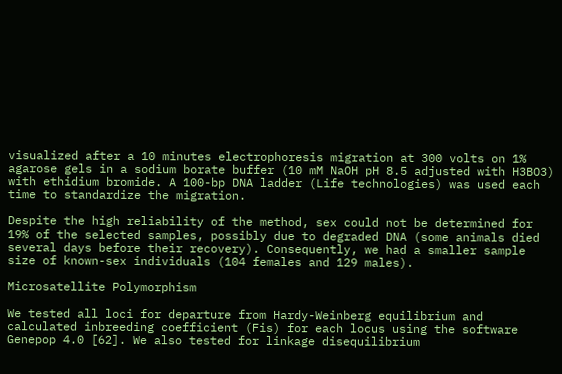visualized after a 10 minutes electrophoresis migration at 300 volts on 1% agarose gels in a sodium borate buffer (10 mM NaOH pH 8.5 adjusted with H3BO3) with ethidium bromide. A 100-bp DNA ladder (Life technologies) was used each time to standardize the migration.

Despite the high reliability of the method, sex could not be determined for 19% of the selected samples, possibly due to degraded DNA (some animals died several days before their recovery). Consequently, we had a smaller sample size of known-sex individuals (104 females and 129 males).

Microsatellite Polymorphism

We tested all loci for departure from Hardy-Weinberg equilibrium and calculated inbreeding coefficient (Fis) for each locus using the software Genepop 4.0 [62]. We also tested for linkage disequilibrium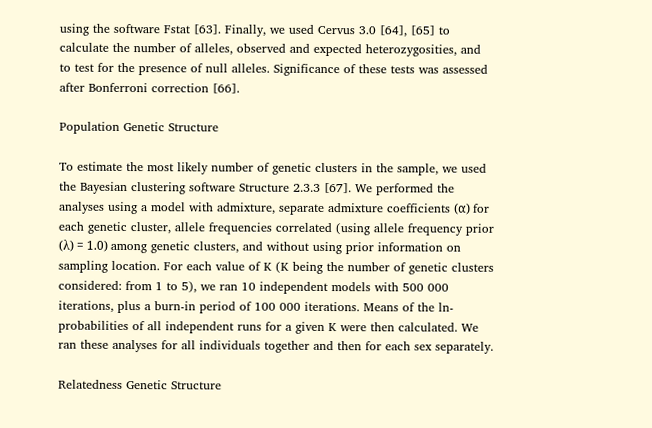using the software Fstat [63]. Finally, we used Cervus 3.0 [64], [65] to calculate the number of alleles, observed and expected heterozygosities, and to test for the presence of null alleles. Significance of these tests was assessed after Bonferroni correction [66].

Population Genetic Structure

To estimate the most likely number of genetic clusters in the sample, we used the Bayesian clustering software Structure 2.3.3 [67]. We performed the analyses using a model with admixture, separate admixture coefficients (α) for each genetic cluster, allele frequencies correlated (using allele frequency prior (λ) = 1.0) among genetic clusters, and without using prior information on sampling location. For each value of K (K being the number of genetic clusters considered: from 1 to 5), we ran 10 independent models with 500 000 iterations, plus a burn-in period of 100 000 iterations. Means of the ln-probabilities of all independent runs for a given K were then calculated. We ran these analyses for all individuals together and then for each sex separately.

Relatedness Genetic Structure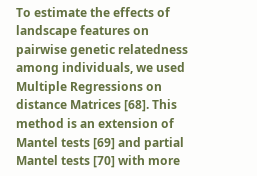To estimate the effects of landscape features on pairwise genetic relatedness among individuals, we used Multiple Regressions on distance Matrices [68]. This method is an extension of Mantel tests [69] and partial Mantel tests [70] with more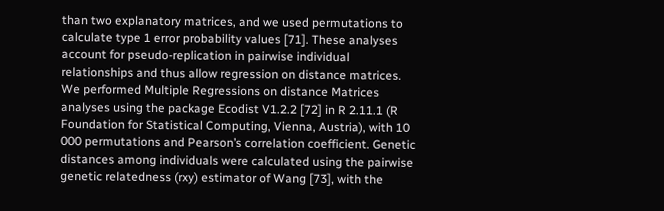than two explanatory matrices, and we used permutations to calculate type 1 error probability values [71]. These analyses account for pseudo-replication in pairwise individual relationships and thus allow regression on distance matrices. We performed Multiple Regressions on distance Matrices analyses using the package Ecodist V1.2.2 [72] in R 2.11.1 (R Foundation for Statistical Computing, Vienna, Austria), with 10 000 permutations and Pearson’s correlation coefficient. Genetic distances among individuals were calculated using the pairwise genetic relatedness (rxy) estimator of Wang [73], with the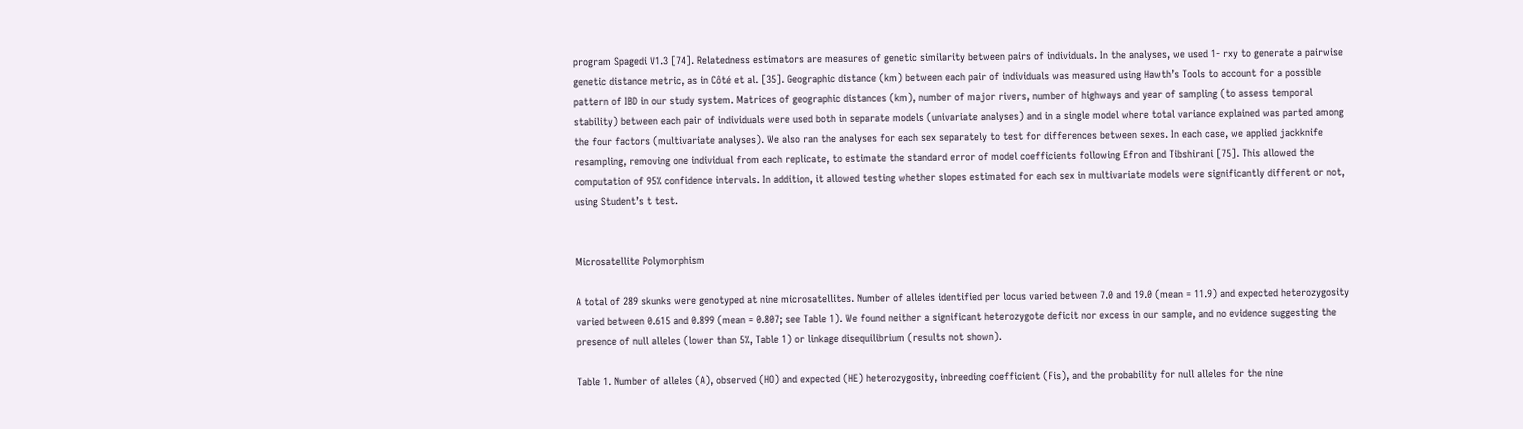program Spagedi V1.3 [74]. Relatedness estimators are measures of genetic similarity between pairs of individuals. In the analyses, we used 1- rxy to generate a pairwise genetic distance metric, as in Côté et al. [35]. Geographic distance (km) between each pair of individuals was measured using Hawth’s Tools to account for a possible pattern of IBD in our study system. Matrices of geographic distances (km), number of major rivers, number of highways and year of sampling (to assess temporal stability) between each pair of individuals were used both in separate models (univariate analyses) and in a single model where total variance explained was parted among the four factors (multivariate analyses). We also ran the analyses for each sex separately to test for differences between sexes. In each case, we applied jackknife resampling, removing one individual from each replicate, to estimate the standard error of model coefficients following Efron and Tibshirani [75]. This allowed the computation of 95% confidence intervals. In addition, it allowed testing whether slopes estimated for each sex in multivariate models were significantly different or not, using Student’s t test.


Microsatellite Polymorphism

A total of 289 skunks were genotyped at nine microsatellites. Number of alleles identified per locus varied between 7.0 and 19.0 (mean = 11.9) and expected heterozygosity varied between 0.615 and 0.899 (mean = 0.807; see Table 1). We found neither a significant heterozygote deficit nor excess in our sample, and no evidence suggesting the presence of null alleles (lower than 5%, Table 1) or linkage disequilibrium (results not shown).

Table 1. Number of alleles (A), observed (HO) and expected (HE) heterozygosity, inbreeding coefficient (Fis), and the probability for null alleles for the nine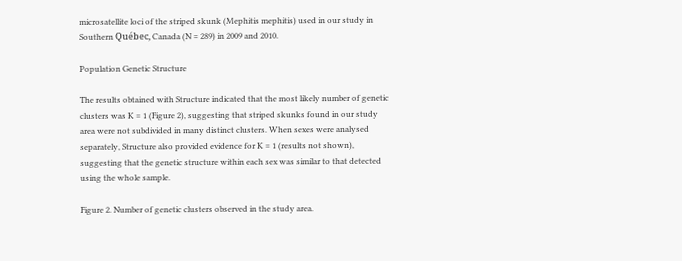microsatellite loci of the striped skunk (Mephitis mephitis) used in our study in Southern Québec, Canada (N = 289) in 2009 and 2010.

Population Genetic Structure

The results obtained with Structure indicated that the most likely number of genetic clusters was K = 1 (Figure 2), suggesting that striped skunks found in our study area were not subdivided in many distinct clusters. When sexes were analysed separately, Structure also provided evidence for K = 1 (results not shown), suggesting that the genetic structure within each sex was similar to that detected using the whole sample.

Figure 2. Number of genetic clusters observed in the study area.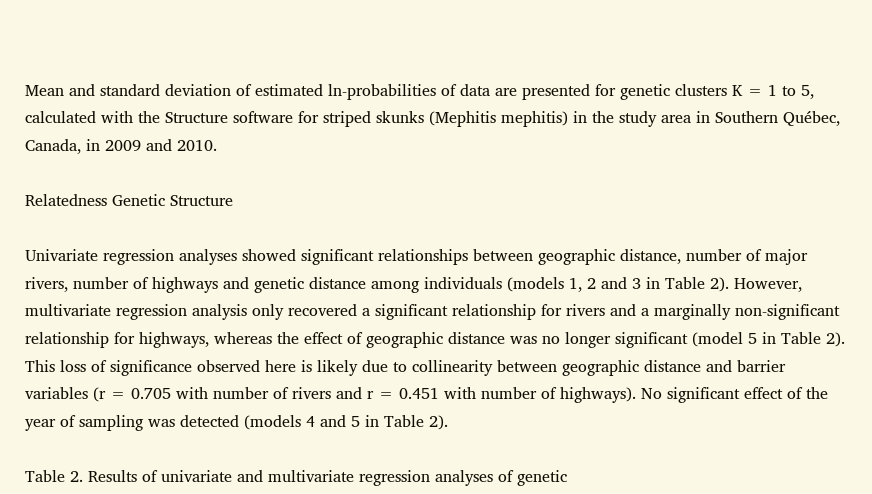Mean and standard deviation of estimated ln-probabilities of data are presented for genetic clusters K = 1 to 5, calculated with the Structure software for striped skunks (Mephitis mephitis) in the study area in Southern Québec, Canada, in 2009 and 2010.

Relatedness Genetic Structure

Univariate regression analyses showed significant relationships between geographic distance, number of major rivers, number of highways and genetic distance among individuals (models 1, 2 and 3 in Table 2). However, multivariate regression analysis only recovered a significant relationship for rivers and a marginally non-significant relationship for highways, whereas the effect of geographic distance was no longer significant (model 5 in Table 2). This loss of significance observed here is likely due to collinearity between geographic distance and barrier variables (r = 0.705 with number of rivers and r = 0.451 with number of highways). No significant effect of the year of sampling was detected (models 4 and 5 in Table 2).

Table 2. Results of univariate and multivariate regression analyses of genetic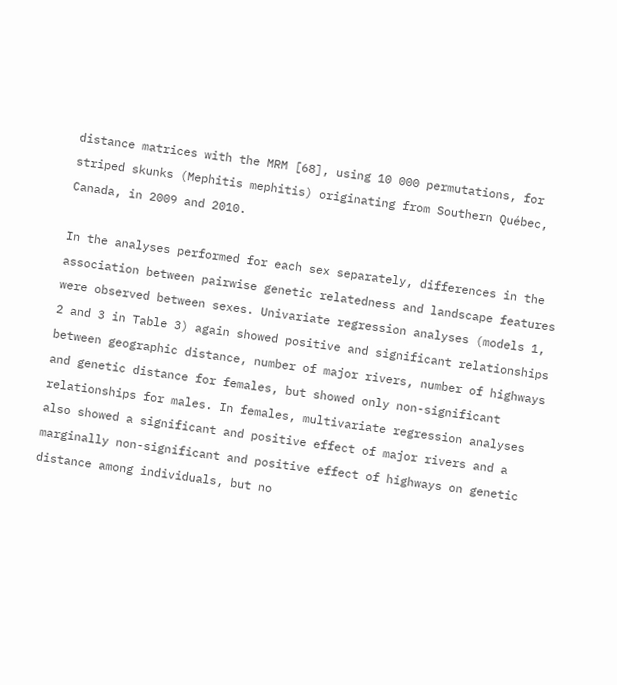distance matrices with the MRM [68], using 10 000 permutations, for striped skunks (Mephitis mephitis) originating from Southern Québec, Canada, in 2009 and 2010.

In the analyses performed for each sex separately, differences in the association between pairwise genetic relatedness and landscape features were observed between sexes. Univariate regression analyses (models 1, 2 and 3 in Table 3) again showed positive and significant relationships between geographic distance, number of major rivers, number of highways and genetic distance for females, but showed only non-significant relationships for males. In females, multivariate regression analyses also showed a significant and positive effect of major rivers and a marginally non-significant and positive effect of highways on genetic distance among individuals, but no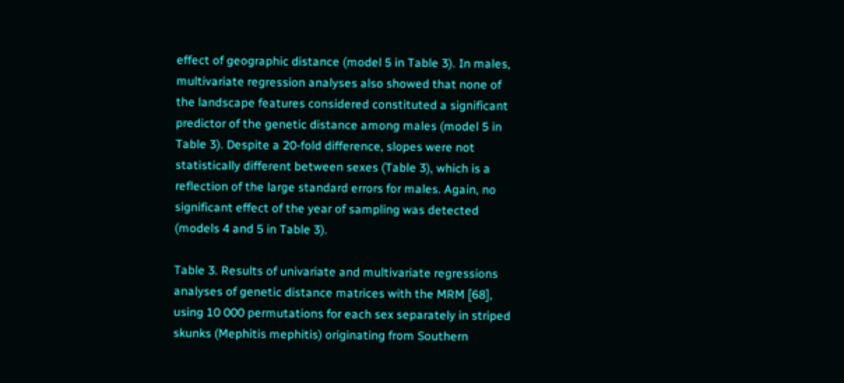effect of geographic distance (model 5 in Table 3). In males, multivariate regression analyses also showed that none of the landscape features considered constituted a significant predictor of the genetic distance among males (model 5 in Table 3). Despite a 20-fold difference, slopes were not statistically different between sexes (Table 3), which is a reflection of the large standard errors for males. Again, no significant effect of the year of sampling was detected (models 4 and 5 in Table 3).

Table 3. Results of univariate and multivariate regressions analyses of genetic distance matrices with the MRM [68], using 10 000 permutations for each sex separately in striped skunks (Mephitis mephitis) originating from Southern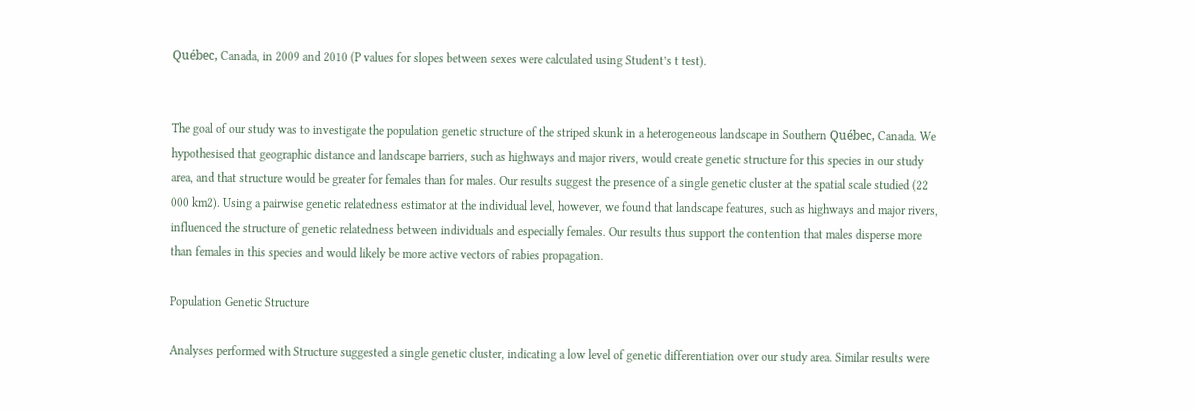Québec, Canada, in 2009 and 2010 (P values for slopes between sexes were calculated using Student’s t test).


The goal of our study was to investigate the population genetic structure of the striped skunk in a heterogeneous landscape in Southern Québec, Canada. We hypothesised that geographic distance and landscape barriers, such as highways and major rivers, would create genetic structure for this species in our study area, and that structure would be greater for females than for males. Our results suggest the presence of a single genetic cluster at the spatial scale studied (22 000 km2). Using a pairwise genetic relatedness estimator at the individual level, however, we found that landscape features, such as highways and major rivers, influenced the structure of genetic relatedness between individuals and especially females. Our results thus support the contention that males disperse more than females in this species and would likely be more active vectors of rabies propagation.

Population Genetic Structure

Analyses performed with Structure suggested a single genetic cluster, indicating a low level of genetic differentiation over our study area. Similar results were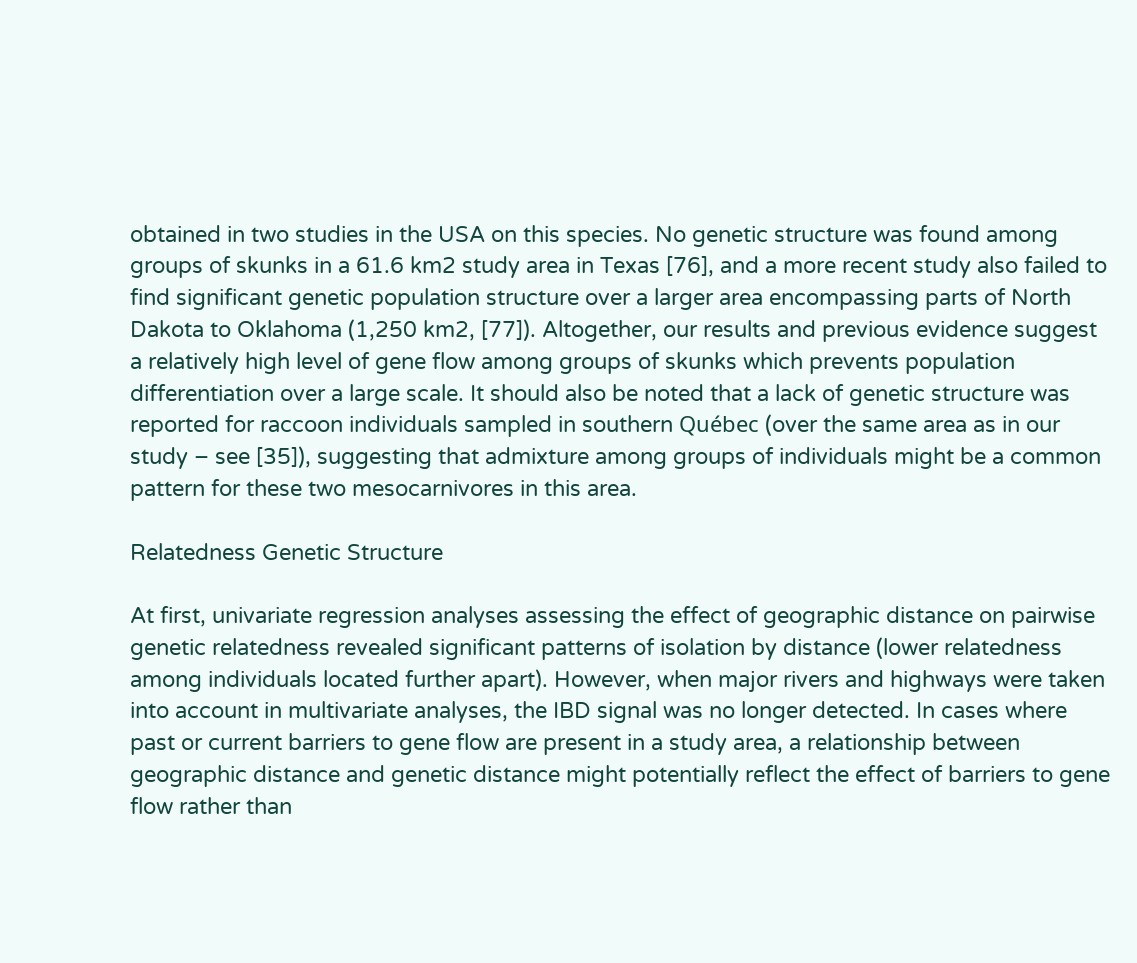obtained in two studies in the USA on this species. No genetic structure was found among groups of skunks in a 61.6 km2 study area in Texas [76], and a more recent study also failed to find significant genetic population structure over a larger area encompassing parts of North Dakota to Oklahoma (1,250 km2, [77]). Altogether, our results and previous evidence suggest a relatively high level of gene flow among groups of skunks which prevents population differentiation over a large scale. It should also be noted that a lack of genetic structure was reported for raccoon individuals sampled in southern Québec (over the same area as in our study – see [35]), suggesting that admixture among groups of individuals might be a common pattern for these two mesocarnivores in this area.

Relatedness Genetic Structure

At first, univariate regression analyses assessing the effect of geographic distance on pairwise genetic relatedness revealed significant patterns of isolation by distance (lower relatedness among individuals located further apart). However, when major rivers and highways were taken into account in multivariate analyses, the IBD signal was no longer detected. In cases where past or current barriers to gene flow are present in a study area, a relationship between geographic distance and genetic distance might potentially reflect the effect of barriers to gene flow rather than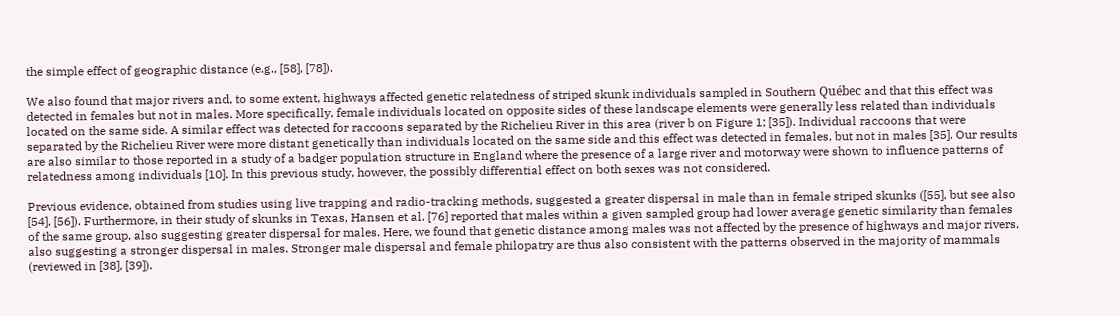the simple effect of geographic distance (e.g., [58], [78]).

We also found that major rivers and, to some extent, highways affected genetic relatedness of striped skunk individuals sampled in Southern Québec and that this effect was detected in females but not in males. More specifically, female individuals located on opposite sides of these landscape elements were generally less related than individuals located on the same side. A similar effect was detected for raccoons separated by the Richelieu River in this area (river b on Figure 1; [35]). Individual raccoons that were separated by the Richelieu River were more distant genetically than individuals located on the same side and this effect was detected in females, but not in males [35]. Our results are also similar to those reported in a study of a badger population structure in England where the presence of a large river and motorway were shown to influence patterns of relatedness among individuals [10]. In this previous study, however, the possibly differential effect on both sexes was not considered.

Previous evidence, obtained from studies using live trapping and radio-tracking methods, suggested a greater dispersal in male than in female striped skunks ([55], but see also [54], [56]). Furthermore, in their study of skunks in Texas, Hansen et al. [76] reported that males within a given sampled group had lower average genetic similarity than females of the same group, also suggesting greater dispersal for males. Here, we found that genetic distance among males was not affected by the presence of highways and major rivers, also suggesting a stronger dispersal in males. Stronger male dispersal and female philopatry are thus also consistent with the patterns observed in the majority of mammals (reviewed in [38], [39]).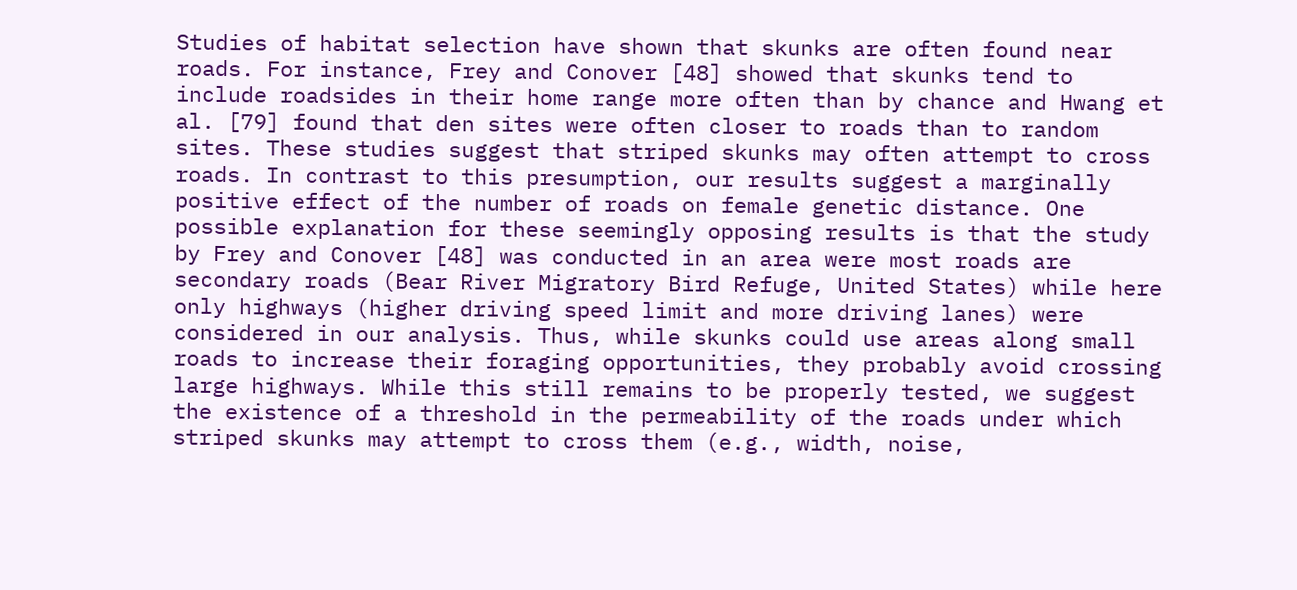Studies of habitat selection have shown that skunks are often found near roads. For instance, Frey and Conover [48] showed that skunks tend to include roadsides in their home range more often than by chance and Hwang et al. [79] found that den sites were often closer to roads than to random sites. These studies suggest that striped skunks may often attempt to cross roads. In contrast to this presumption, our results suggest a marginally positive effect of the number of roads on female genetic distance. One possible explanation for these seemingly opposing results is that the study by Frey and Conover [48] was conducted in an area were most roads are secondary roads (Bear River Migratory Bird Refuge, United States) while here only highways (higher driving speed limit and more driving lanes) were considered in our analysis. Thus, while skunks could use areas along small roads to increase their foraging opportunities, they probably avoid crossing large highways. While this still remains to be properly tested, we suggest the existence of a threshold in the permeability of the roads under which striped skunks may attempt to cross them (e.g., width, noise,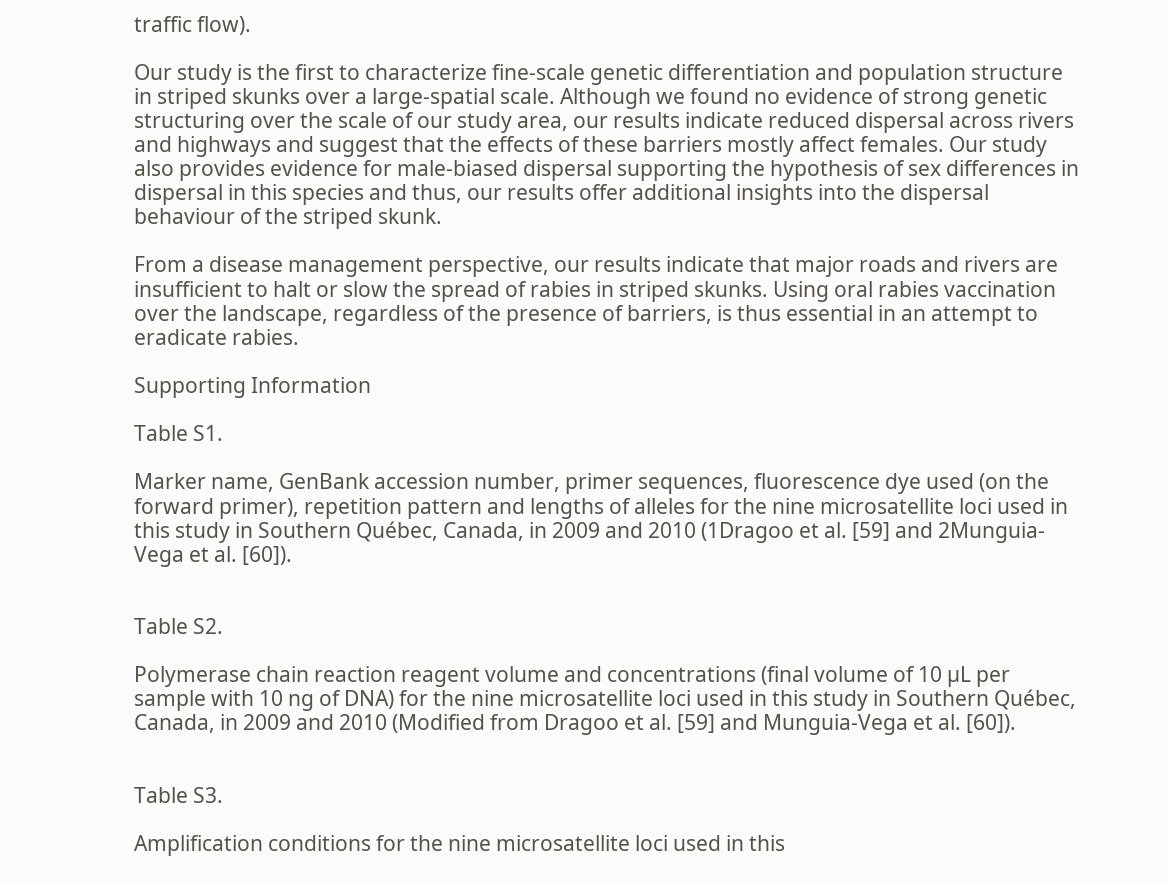traffic flow).

Our study is the first to characterize fine-scale genetic differentiation and population structure in striped skunks over a large-spatial scale. Although we found no evidence of strong genetic structuring over the scale of our study area, our results indicate reduced dispersal across rivers and highways and suggest that the effects of these barriers mostly affect females. Our study also provides evidence for male-biased dispersal supporting the hypothesis of sex differences in dispersal in this species and thus, our results offer additional insights into the dispersal behaviour of the striped skunk.

From a disease management perspective, our results indicate that major roads and rivers are insufficient to halt or slow the spread of rabies in striped skunks. Using oral rabies vaccination over the landscape, regardless of the presence of barriers, is thus essential in an attempt to eradicate rabies.

Supporting Information

Table S1.

Marker name, GenBank accession number, primer sequences, fluorescence dye used (on the forward primer), repetition pattern and lengths of alleles for the nine microsatellite loci used in this study in Southern Québec, Canada, in 2009 and 2010 (1Dragoo et al. [59] and 2Munguia-Vega et al. [60]).


Table S2.

Polymerase chain reaction reagent volume and concentrations (final volume of 10 µL per sample with 10 ng of DNA) for the nine microsatellite loci used in this study in Southern Québec, Canada, in 2009 and 2010 (Modified from Dragoo et al. [59] and Munguia-Vega et al. [60]).


Table S3.

Amplification conditions for the nine microsatellite loci used in this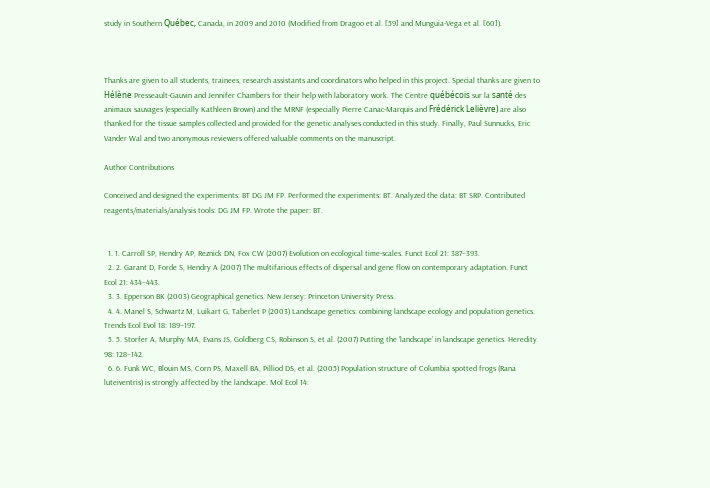study in Southern Québec, Canada, in 2009 and 2010 (Modified from Dragoo et al. [59] and Munguia-Vega et al. [60]).



Thanks are given to all students, trainees, research assistants and coordinators who helped in this project. Special thanks are given to Hélène Presseault-Gauvin and Jennifer Chambers for their help with laboratory work. The Centre québécois sur la santé des animaux sauvages (especially Kathleen Brown) and the MRNF (especially Pierre Canac-Marquis and Frédérick Lelièvre) are also thanked for the tissue samples collected and provided for the genetic analyses conducted in this study. Finally, Paul Sunnucks, Eric Vander Wal and two anonymous reviewers offered valuable comments on the manuscript.

Author Contributions

Conceived and designed the experiments: BT DG JM FP. Performed the experiments: BT. Analyzed the data: BT SRP. Contributed reagents/materials/analysis tools: DG JM FP. Wrote the paper: BT.


  1. 1. Carroll SP, Hendry AP, Reznick DN, Fox CW (2007) Evolution on ecological time-scales. Funct Ecol 21: 387–393.
  2. 2. Garant D, Forde S, Hendry A (2007) The multifarious effects of dispersal and gene flow on contemporary adaptation. Funct Ecol 21: 434–443.
  3. 3. Epperson BK (2003) Geographical genetics. New Jersey: Princeton University Press.
  4. 4. Manel S, Schwartz M, Luikart G, Taberlet P (2003) Landscape genetics: combining landscape ecology and population genetics. Trends Ecol Evol 18: 189–197.
  5. 5. Storfer A, Murphy MA, Evans JS, Goldberg CS, Robinson S, et al. (2007) Putting the ‘landscape’ in landscape genetics. Heredity 98: 128–142.
  6. 6. Funk WC, Blouin MS, Corn PS, Maxell BA, Pilliod DS, et al. (2005) Population structure of Columbia spotted frogs (Rana luteiventris) is strongly affected by the landscape. Mol Ecol 14: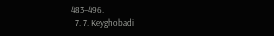483–496.
  7. 7. Keyghobadi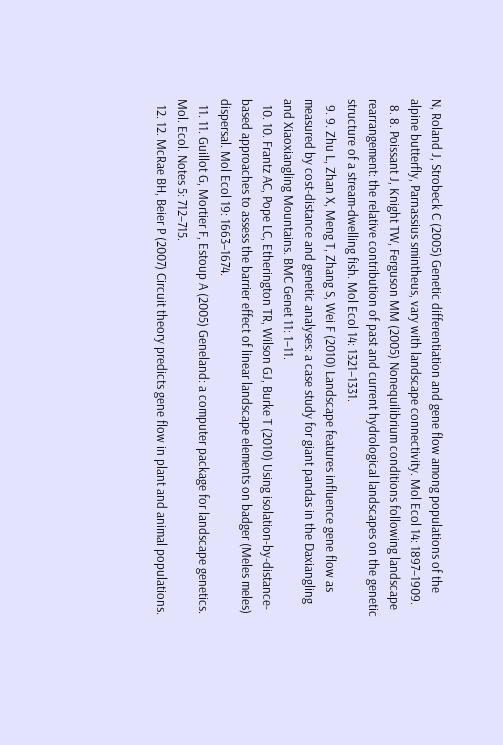N, Roland J, Strobeck C (2005) Genetic differentiation and gene flow among populations of the alpine butterfly, Parnassius smintheus, vary with landscape connectivity. Mol Ecol 14: 1897–1909.
  8. 8. Poissant J, Knight TW, Ferguson MM (2005) Nonequilibrium conditions following landscape rearrangement: the relative contribution of past and current hydrological landscapes on the genetic structure of a stream-dwelling fish. Mol Ecol 14: 1321–1331.
  9. 9. Zhu L, Zhan X, Meng T, Zhang S, Wei F (2010) Landscape features influence gene flow as measured by cost-distance and genetic analyses: a case study for giant pandas in the Daxiangling and Xiaoxiangling Mountains. BMC Genet 11: 1–11.
  10. 10. Frantz AC, Pope LC, Etherington TR, Wilson GJ, Burke T (2010) Using isolation-by-distance-based approaches to assess the barrier effect of linear landscape elements on badger (Meles meles) dispersal. Mol Ecol 19: 1663–1674.
  11. 11. Guillot G, Mortier F, Estoup A (2005) Geneland: a computer package for landscape genetics. Mol. Ecol. Notes 5: 712–715.
  12. 12. McRae BH, Beier P (2007) Circuit theory predicts gene flow in plant and animal populations.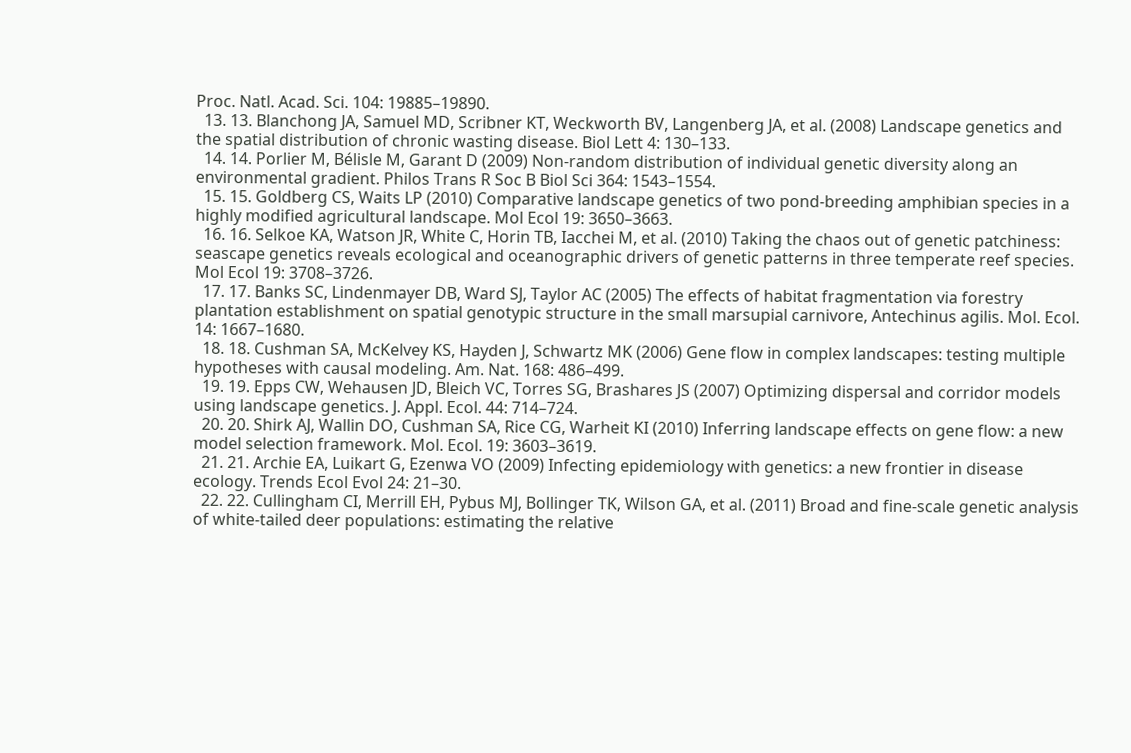Proc. Natl. Acad. Sci. 104: 19885–19890.
  13. 13. Blanchong JA, Samuel MD, Scribner KT, Weckworth BV, Langenberg JA, et al. (2008) Landscape genetics and the spatial distribution of chronic wasting disease. Biol Lett 4: 130–133.
  14. 14. Porlier M, Bélisle M, Garant D (2009) Non-random distribution of individual genetic diversity along an environmental gradient. Philos Trans R Soc B Biol Sci 364: 1543–1554.
  15. 15. Goldberg CS, Waits LP (2010) Comparative landscape genetics of two pond-breeding amphibian species in a highly modified agricultural landscape. Mol Ecol 19: 3650–3663.
  16. 16. Selkoe KA, Watson JR, White C, Horin TB, Iacchei M, et al. (2010) Taking the chaos out of genetic patchiness: seascape genetics reveals ecological and oceanographic drivers of genetic patterns in three temperate reef species. Mol Ecol 19: 3708–3726.
  17. 17. Banks SC, Lindenmayer DB, Ward SJ, Taylor AC (2005) The effects of habitat fragmentation via forestry plantation establishment on spatial genotypic structure in the small marsupial carnivore, Antechinus agilis. Mol. Ecol. 14: 1667–1680.
  18. 18. Cushman SA, McKelvey KS, Hayden J, Schwartz MK (2006) Gene flow in complex landscapes: testing multiple hypotheses with causal modeling. Am. Nat. 168: 486–499.
  19. 19. Epps CW, Wehausen JD, Bleich VC, Torres SG, Brashares JS (2007) Optimizing dispersal and corridor models using landscape genetics. J. Appl. Ecol. 44: 714–724.
  20. 20. Shirk AJ, Wallin DO, Cushman SA, Rice CG, Warheit KI (2010) Inferring landscape effects on gene flow: a new model selection framework. Mol. Ecol. 19: 3603–3619.
  21. 21. Archie EA, Luikart G, Ezenwa VO (2009) Infecting epidemiology with genetics: a new frontier in disease ecology. Trends Ecol Evol 24: 21–30.
  22. 22. Cullingham CI, Merrill EH, Pybus MJ, Bollinger TK, Wilson GA, et al. (2011) Broad and fine-scale genetic analysis of white-tailed deer populations: estimating the relative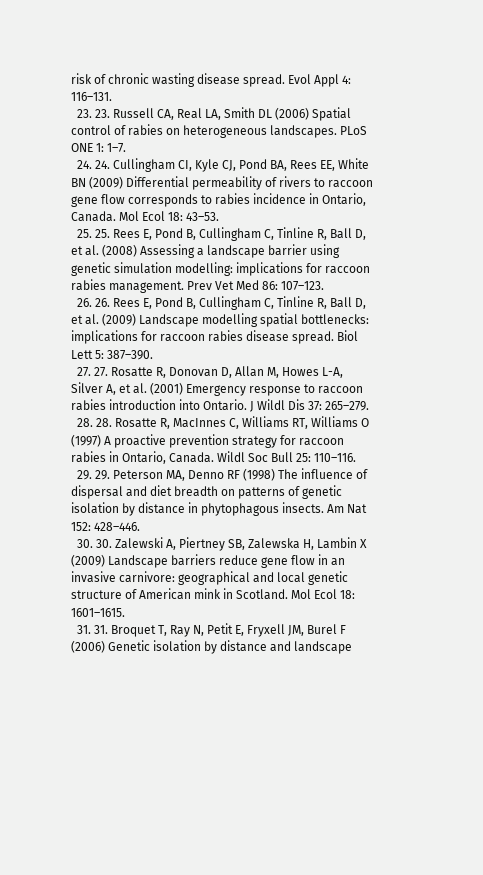risk of chronic wasting disease spread. Evol Appl 4: 116–131.
  23. 23. Russell CA, Real LA, Smith DL (2006) Spatial control of rabies on heterogeneous landscapes. PLoS ONE 1: 1–7.
  24. 24. Cullingham CI, Kyle CJ, Pond BA, Rees EE, White BN (2009) Differential permeability of rivers to raccoon gene flow corresponds to rabies incidence in Ontario, Canada. Mol Ecol 18: 43–53.
  25. 25. Rees E, Pond B, Cullingham C, Tinline R, Ball D, et al. (2008) Assessing a landscape barrier using genetic simulation modelling: implications for raccoon rabies management. Prev Vet Med 86: 107–123.
  26. 26. Rees E, Pond B, Cullingham C, Tinline R, Ball D, et al. (2009) Landscape modelling spatial bottlenecks: implications for raccoon rabies disease spread. Biol Lett 5: 387–390.
  27. 27. Rosatte R, Donovan D, Allan M, Howes L-A, Silver A, et al. (2001) Emergency response to raccoon rabies introduction into Ontario. J Wildl Dis 37: 265–279.
  28. 28. Rosatte R, MacInnes C, Williams RT, Williams O (1997) A proactive prevention strategy for raccoon rabies in Ontario, Canada. Wildl Soc Bull 25: 110–116.
  29. 29. Peterson MA, Denno RF (1998) The influence of dispersal and diet breadth on patterns of genetic isolation by distance in phytophagous insects. Am Nat 152: 428–446.
  30. 30. Zalewski A, Piertney SB, Zalewska H, Lambin X (2009) Landscape barriers reduce gene flow in an invasive carnivore: geographical and local genetic structure of American mink in Scotland. Mol Ecol 18: 1601–1615.
  31. 31. Broquet T, Ray N, Petit E, Fryxell JM, Burel F (2006) Genetic isolation by distance and landscape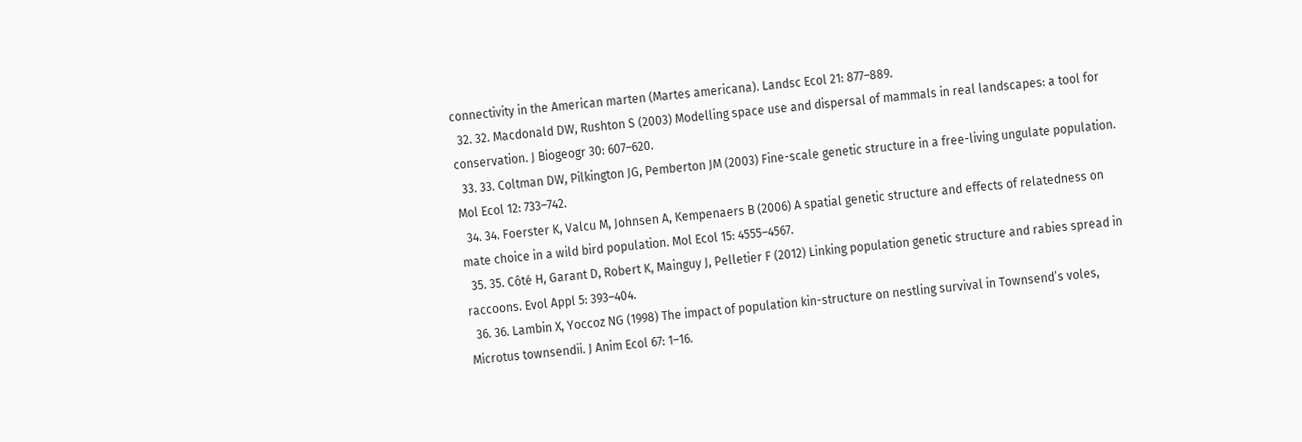connectivity in the American marten (Martes americana). Landsc Ecol 21: 877–889.
  32. 32. Macdonald DW, Rushton S (2003) Modelling space use and dispersal of mammals in real landscapes: a tool for conservation. J Biogeogr 30: 607–620.
  33. 33. Coltman DW, Pilkington JG, Pemberton JM (2003) Fine-scale genetic structure in a free-living ungulate population. Mol Ecol 12: 733–742.
  34. 34. Foerster K, Valcu M, Johnsen A, Kempenaers B (2006) A spatial genetic structure and effects of relatedness on mate choice in a wild bird population. Mol Ecol 15: 4555–4567.
  35. 35. Côté H, Garant D, Robert K, Mainguy J, Pelletier F (2012) Linking population genetic structure and rabies spread in raccoons. Evol Appl 5: 393–404.
  36. 36. Lambin X, Yoccoz NG (1998) The impact of population kin-structure on nestling survival in Townsend’s voles, Microtus townsendii. J Anim Ecol 67: 1–16.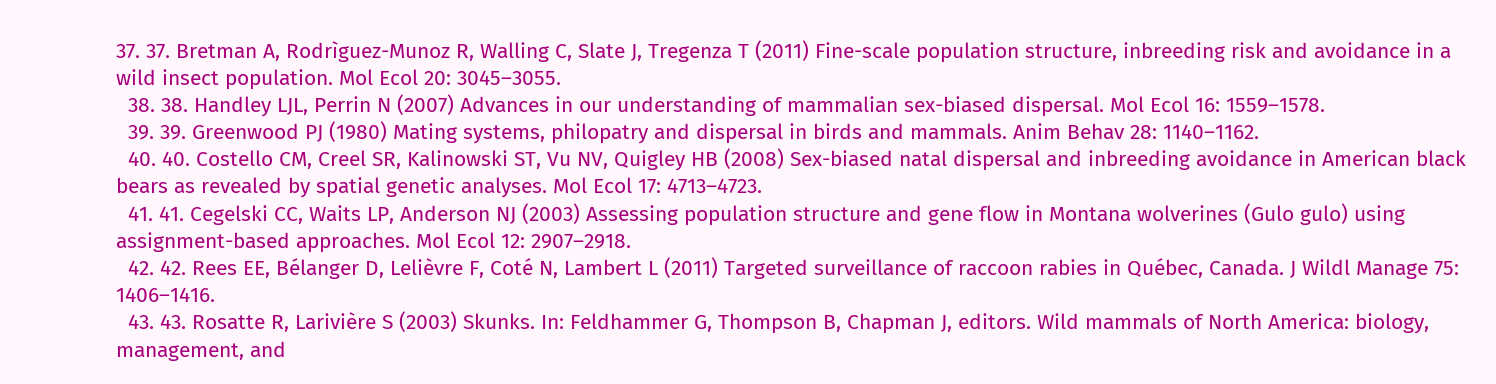37. 37. Bretman A, Rodrìguez-Munoz R, Walling C, Slate J, Tregenza T (2011) Fine-scale population structure, inbreeding risk and avoidance in a wild insect population. Mol Ecol 20: 3045–3055.
  38. 38. Handley LJL, Perrin N (2007) Advances in our understanding of mammalian sex-biased dispersal. Mol Ecol 16: 1559–1578.
  39. 39. Greenwood PJ (1980) Mating systems, philopatry and dispersal in birds and mammals. Anim Behav 28: 1140–1162.
  40. 40. Costello CM, Creel SR, Kalinowski ST, Vu NV, Quigley HB (2008) Sex-biased natal dispersal and inbreeding avoidance in American black bears as revealed by spatial genetic analyses. Mol Ecol 17: 4713–4723.
  41. 41. Cegelski CC, Waits LP, Anderson NJ (2003) Assessing population structure and gene flow in Montana wolverines (Gulo gulo) using assignment-based approaches. Mol Ecol 12: 2907–2918.
  42. 42. Rees EE, Bélanger D, Lelièvre F, Coté N, Lambert L (2011) Targeted surveillance of raccoon rabies in Québec, Canada. J Wildl Manage 75: 1406–1416.
  43. 43. Rosatte R, Larivière S (2003) Skunks. In: Feldhammer G, Thompson B, Chapman J, editors. Wild mammals of North America: biology, management, and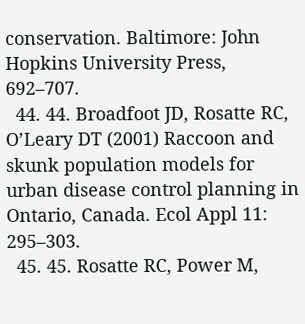conservation. Baltimore: John Hopkins University Press, 692–707.
  44. 44. Broadfoot JD, Rosatte RC, O’Leary DT (2001) Raccoon and skunk population models for urban disease control planning in Ontario, Canada. Ecol Appl 11: 295–303.
  45. 45. Rosatte RC, Power M,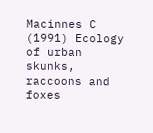Macinnes C (1991) Ecology of urban skunks, raccoons and foxes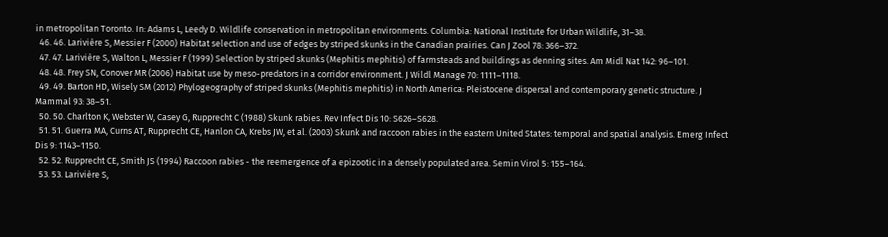in metropolitan Toronto. In: Adams L, Leedy D. Wildlife conservation in metropolitan environments. Columbia: National Institute for Urban Wildlife, 31–38.
  46. 46. Larivière S, Messier F (2000) Habitat selection and use of edges by striped skunks in the Canadian prairies. Can J Zool 78: 366–372.
  47. 47. Larivière S, Walton L, Messier F (1999) Selection by striped skunks (Mephitis mephitis) of farmsteads and buildings as denning sites. Am Midl Nat 142: 96–101.
  48. 48. Frey SN, Conover MR (2006) Habitat use by meso-predators in a corridor environment. J Wildl Manage 70: 1111–1118.
  49. 49. Barton HD, Wisely SM (2012) Phylogeography of striped skunks (Mephitis mephitis) in North America: Pleistocene dispersal and contemporary genetic structure. J Mammal 93: 38–51.
  50. 50. Charlton K, Webster W, Casey G, Rupprecht C (1988) Skunk rabies. Rev Infect Dis 10: S626–S628.
  51. 51. Guerra MA, Curns AT, Rupprecht CE, Hanlon CA, Krebs JW, et al. (2003) Skunk and raccoon rabies in the eastern United States: temporal and spatial analysis. Emerg Infect Dis 9: 1143–1150.
  52. 52. Rupprecht CE, Smith JS (1994) Raccoon rabies - the reemergence of a epizootic in a densely populated area. Semin Virol 5: 155–164.
  53. 53. Larivière S,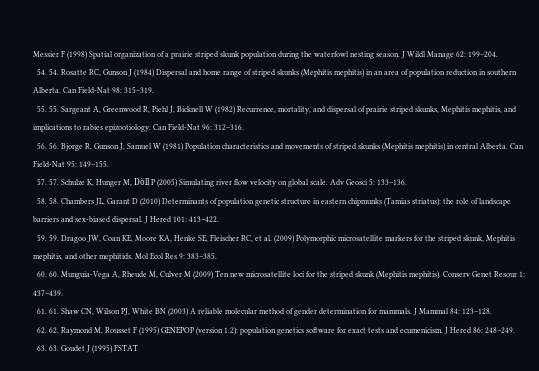Messier F (1998) Spatial organization of a prairie striped skunk population during the waterfowl nesting season. J Wildl Manage 62: 199–204.
  54. 54. Rosatte RC, Gunson J (1984) Dispersal and home range of striped skunks (Mephitis mephitis) in an area of population reduction in southern Alberta. Can Field-Nat 98: 315–319.
  55. 55. Sargeant A, Greenwood R, Piehl J, Bicknell W (1982) Recurrence, mortality, and dispersal of prairie striped skunks, Mephitis mephitis, and implications to rabies epizootiology. Can Field-Nat 96: 312–316.
  56. 56. Bjorge R, Gunson J, Samuel W (1981) Population characteristics and movements of striped skunks (Mephitis mephitis) in central Alberta. Can Field-Nat 95: 149–155.
  57. 57. Schulze K, Hunger M, Döll P (2005) Simulating river flow velocity on global scale. Adv Geosci 5: 133–136.
  58. 58. Chambers JL, Garant D (2010) Determinants of population genetic structure in eastern chipmunks (Tamias striatus): the role of landscape barriers and sex-biased dispersal. J Hered 101: 413–422.
  59. 59. Dragoo JW, Coan KE, Moore KA, Henke SE, Fleischer RC, et al. (2009) Polymorphic microsatellite markers for the striped skunk, Mephitis mephitis, and other mephitids. Mol Ecol Res 9: 383–385.
  60. 60. Munguia-Vega A, Rheude M, Culver M (2009) Ten new microsatellite loci for the striped skunk (Mephitis mephitis). Conserv Genet Resour 1: 437–439.
  61. 61. Shaw CN, Wilson PJ, White BN (2003) A reliable molecular method of gender determination for mammals. J Mammal 84: 123–128.
  62. 62. Raymond M, Rousset F (1995) GENEPOP (version 1.2): population genetics software for exact tests and ecumenicism. J Hered 86: 248–249.
  63. 63. Goudet J (1995) FSTAT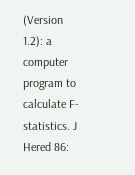(Version 1.2): a computer program to calculate F-statistics. J Hered 86: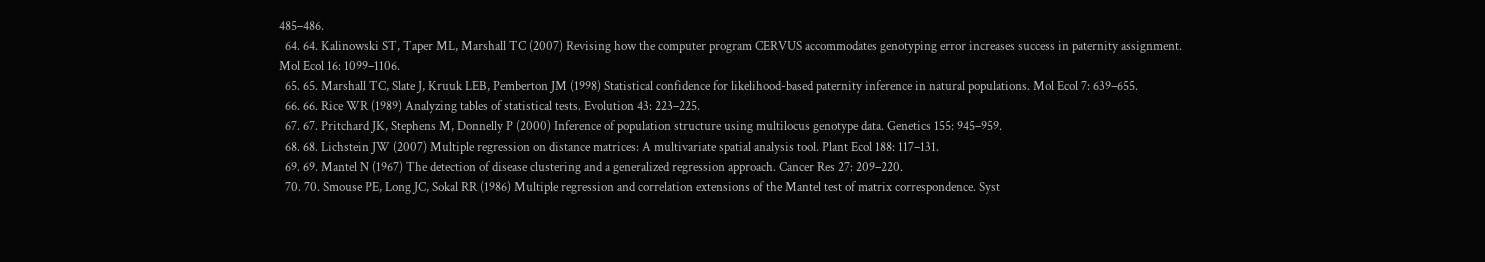485–486.
  64. 64. Kalinowski ST, Taper ML, Marshall TC (2007) Revising how the computer program CERVUS accommodates genotyping error increases success in paternity assignment. Mol Ecol 16: 1099–1106.
  65. 65. Marshall TC, Slate J, Kruuk LEB, Pemberton JM (1998) Statistical confidence for likelihood-based paternity inference in natural populations. Mol Ecol 7: 639–655.
  66. 66. Rice WR (1989) Analyzing tables of statistical tests. Evolution 43: 223–225.
  67. 67. Pritchard JK, Stephens M, Donnelly P (2000) Inference of population structure using multilocus genotype data. Genetics 155: 945–959.
  68. 68. Lichstein JW (2007) Multiple regression on distance matrices: A multivariate spatial analysis tool. Plant Ecol 188: 117–131.
  69. 69. Mantel N (1967) The detection of disease clustering and a generalized regression approach. Cancer Res 27: 209–220.
  70. 70. Smouse PE, Long JC, Sokal RR (1986) Multiple regression and correlation extensions of the Mantel test of matrix correspondence. Syst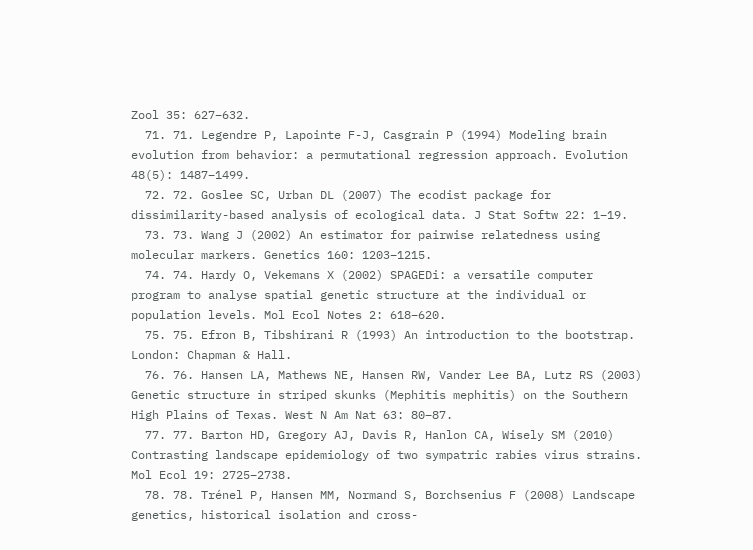Zool 35: 627–632.
  71. 71. Legendre P, Lapointe F-J, Casgrain P (1994) Modeling brain evolution from behavior: a permutational regression approach. Evolution 48(5): 1487–1499.
  72. 72. Goslee SC, Urban DL (2007) The ecodist package for dissimilarity-based analysis of ecological data. J Stat Softw 22: 1–19.
  73. 73. Wang J (2002) An estimator for pairwise relatedness using molecular markers. Genetics 160: 1203–1215.
  74. 74. Hardy O, Vekemans X (2002) SPAGEDi: a versatile computer program to analyse spatial genetic structure at the individual or population levels. Mol Ecol Notes 2: 618–620.
  75. 75. Efron B, Tibshirani R (1993) An introduction to the bootstrap. London: Chapman & Hall.
  76. 76. Hansen LA, Mathews NE, Hansen RW, Vander Lee BA, Lutz RS (2003) Genetic structure in striped skunks (Mephitis mephitis) on the Southern High Plains of Texas. West N Am Nat 63: 80–87.
  77. 77. Barton HD, Gregory AJ, Davis R, Hanlon CA, Wisely SM (2010) Contrasting landscape epidemiology of two sympatric rabies virus strains. Mol Ecol 19: 2725–2738.
  78. 78. Trénel P, Hansen MM, Normand S, Borchsenius F (2008) Landscape genetics, historical isolation and cross-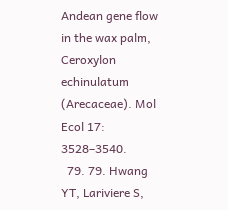Andean gene flow in the wax palm, Ceroxylon echinulatum (Arecaceae). Mol Ecol 17: 3528–3540.
  79. 79. Hwang YT, Lariviere S,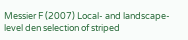Messier F (2007) Local- and landscape-level den selection of striped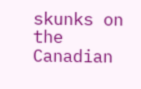skunks on the Canadian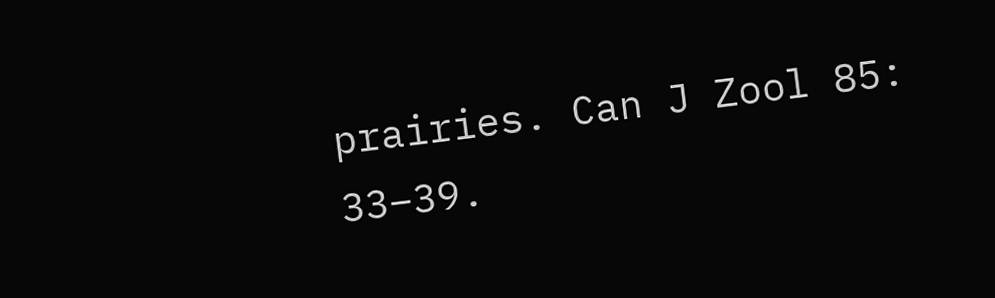prairies. Can J Zool 85: 33–39.